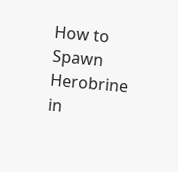How to Spawn Herobrine in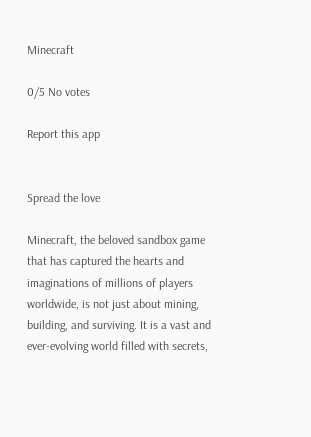Minecraft

0/5 No votes

Report this app


Spread the love

Minecraft, the beloved sandbox game that has captured the hearts and imaginations of millions of players worldwide, is not just about mining, building, and surviving. It is a vast and ever-evolving world filled with secrets,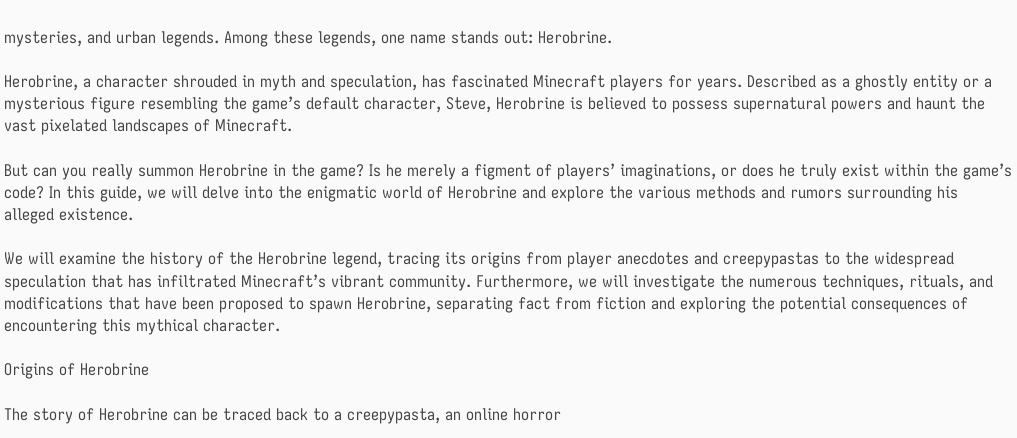mysteries, and urban legends. Among these legends, one name stands out: Herobrine.

Herobrine, a character shrouded in myth and speculation, has fascinated Minecraft players for years. Described as a ghostly entity or a mysterious figure resembling the game’s default character, Steve, Herobrine is believed to possess supernatural powers and haunt the vast pixelated landscapes of Minecraft.

But can you really summon Herobrine in the game? Is he merely a figment of players’ imaginations, or does he truly exist within the game’s code? In this guide, we will delve into the enigmatic world of Herobrine and explore the various methods and rumors surrounding his alleged existence.

We will examine the history of the Herobrine legend, tracing its origins from player anecdotes and creepypastas to the widespread speculation that has infiltrated Minecraft’s vibrant community. Furthermore, we will investigate the numerous techniques, rituals, and modifications that have been proposed to spawn Herobrine, separating fact from fiction and exploring the potential consequences of encountering this mythical character.

Origins of Herobrine

The story of Herobrine can be traced back to a creepypasta, an online horror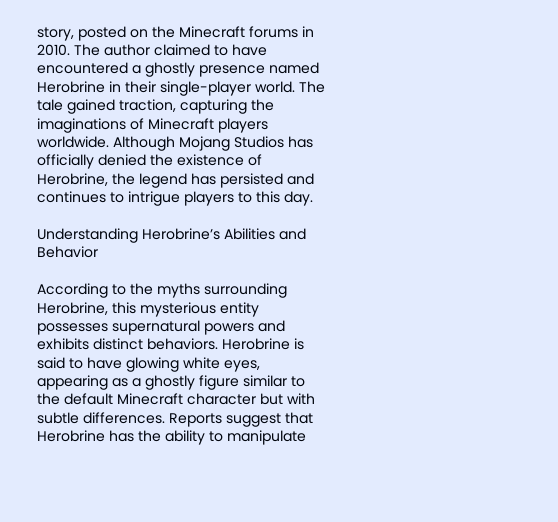story, posted on the Minecraft forums in 2010. The author claimed to have encountered a ghostly presence named Herobrine in their single-player world. The tale gained traction, capturing the imaginations of Minecraft players worldwide. Although Mojang Studios has officially denied the existence of Herobrine, the legend has persisted and continues to intrigue players to this day.

Understanding Herobrine’s Abilities and Behavior

According to the myths surrounding Herobrine, this mysterious entity possesses supernatural powers and exhibits distinct behaviors. Herobrine is said to have glowing white eyes, appearing as a ghostly figure similar to the default Minecraft character but with subtle differences. Reports suggest that Herobrine has the ability to manipulate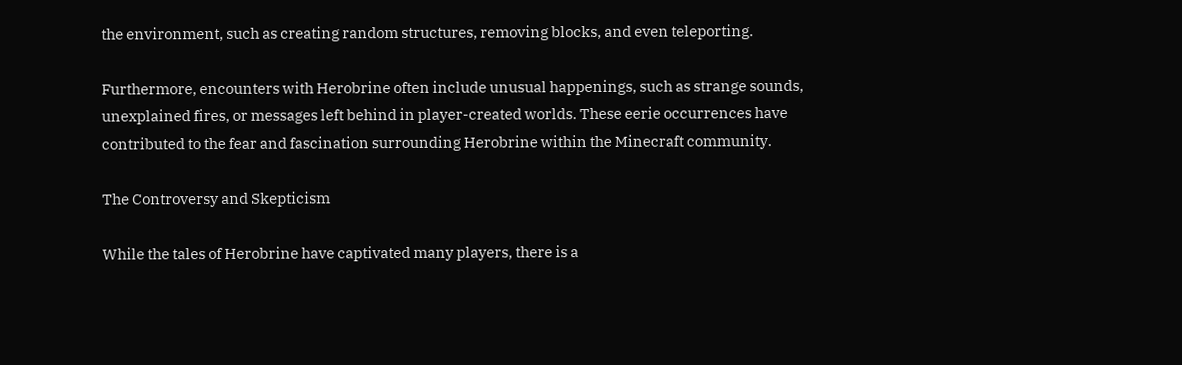the environment, such as creating random structures, removing blocks, and even teleporting.

Furthermore, encounters with Herobrine often include unusual happenings, such as strange sounds, unexplained fires, or messages left behind in player-created worlds. These eerie occurrences have contributed to the fear and fascination surrounding Herobrine within the Minecraft community.

The Controversy and Skepticism

While the tales of Herobrine have captivated many players, there is a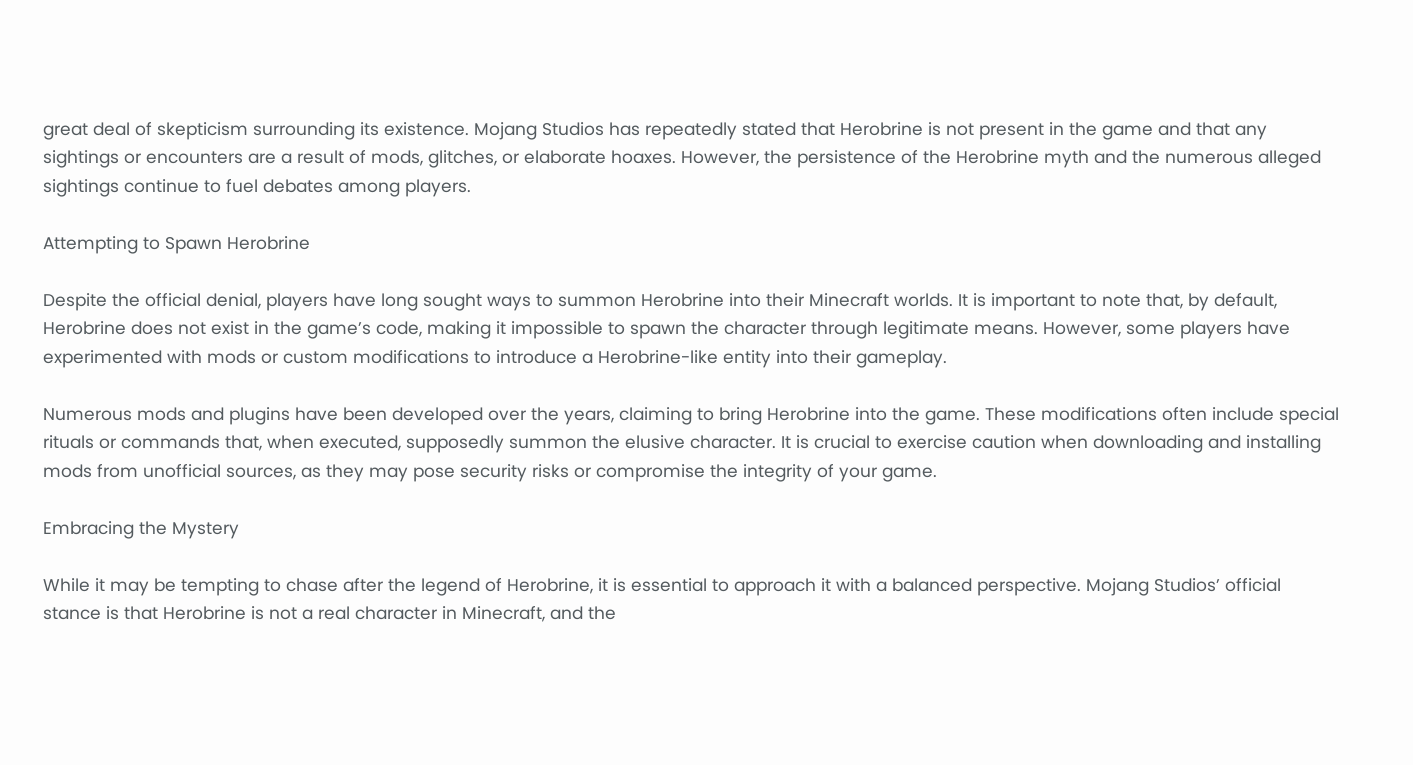great deal of skepticism surrounding its existence. Mojang Studios has repeatedly stated that Herobrine is not present in the game and that any sightings or encounters are a result of mods, glitches, or elaborate hoaxes. However, the persistence of the Herobrine myth and the numerous alleged sightings continue to fuel debates among players.

Attempting to Spawn Herobrine

Despite the official denial, players have long sought ways to summon Herobrine into their Minecraft worlds. It is important to note that, by default, Herobrine does not exist in the game’s code, making it impossible to spawn the character through legitimate means. However, some players have experimented with mods or custom modifications to introduce a Herobrine-like entity into their gameplay.

Numerous mods and plugins have been developed over the years, claiming to bring Herobrine into the game. These modifications often include special rituals or commands that, when executed, supposedly summon the elusive character. It is crucial to exercise caution when downloading and installing mods from unofficial sources, as they may pose security risks or compromise the integrity of your game.

Embracing the Mystery

While it may be tempting to chase after the legend of Herobrine, it is essential to approach it with a balanced perspective. Mojang Studios’ official stance is that Herobrine is not a real character in Minecraft, and the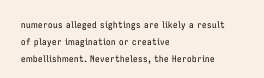numerous alleged sightings are likely a result of player imagination or creative embellishment. Nevertheless, the Herobrine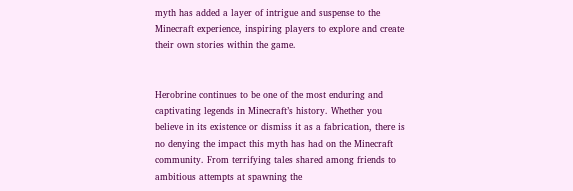myth has added a layer of intrigue and suspense to the Minecraft experience, inspiring players to explore and create their own stories within the game.


Herobrine continues to be one of the most enduring and captivating legends in Minecraft’s history. Whether you believe in its existence or dismiss it as a fabrication, there is no denying the impact this myth has had on the Minecraft community. From terrifying tales shared among friends to ambitious attempts at spawning the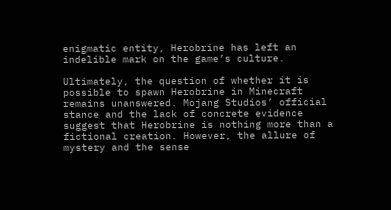enigmatic entity, Herobrine has left an indelible mark on the game’s culture.

Ultimately, the question of whether it is possible to spawn Herobrine in Minecraft remains unanswered. Mojang Studios’ official stance and the lack of concrete evidence suggest that Herobrine is nothing more than a fictional creation. However, the allure of mystery and the sense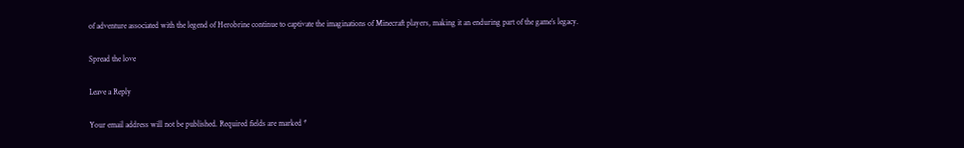of adventure associated with the legend of Herobrine continue to captivate the imaginations of Minecraft players, making it an enduring part of the game’s legacy.

Spread the love

Leave a Reply

Your email address will not be published. Required fields are marked *